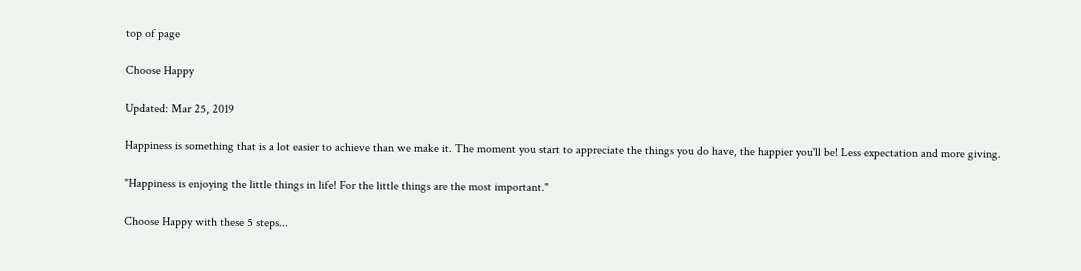top of page

Choose Happy

Updated: Mar 25, 2019

Happiness is something that is a lot easier to achieve than we make it. The moment you start to appreciate the things you do have, the happier you'll be! Less expectation and more giving.

"Happiness is enjoying the little things in life! For the little things are the most important."

Choose Happy with these 5 steps...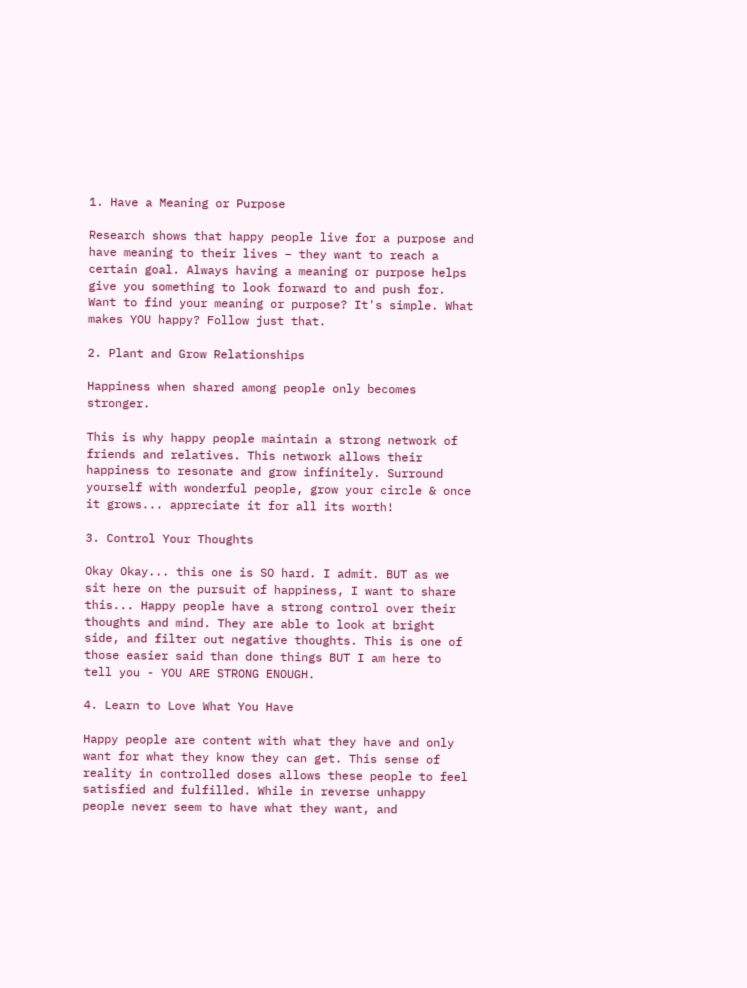1. Have a Meaning or Purpose

Research shows that happy people live for a purpose and have meaning to their lives – they want to reach a certain goal. Always having a meaning or purpose helps give you something to look forward to and push for. Want to find your meaning or purpose? It's simple. What makes YOU happy? Follow just that.

2. Plant and Grow Relationships

Happiness when shared among people only becomes stronger.

This is why happy people maintain a strong network of friends and relatives. This network allows their happiness to resonate and grow infinitely. Surround yourself with wonderful people, grow your circle & once it grows... appreciate it for all its worth!

3. Control Your Thoughts

Okay Okay... this one is SO hard. I admit. BUT as we sit here on the pursuit of happiness, I want to share this... Happy people have a strong control over their thoughts and mind. They are able to look at bright side, and filter out negative thoughts. This is one of those easier said than done things BUT I am here to tell you - YOU ARE STRONG ENOUGH.

4. Learn to Love What You Have

Happy people are content with what they have and only want for what they know they can get. This sense of reality in controlled doses allows these people to feel satisfied and fulfilled. While in reverse unhappy people never seem to have what they want, and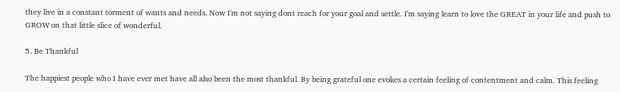they live in a constant torment of wants and needs. Now I'm not saying dont reach for your goal and settle. I'm saying learn to love the GREAT in your life and push to GROW on that little slice of wonderful.

5. Be Thankful

The happiest people who I have ever met have all also been the most thankful. By being grateful one evokes a certain feeling of contentment and calm. This feeling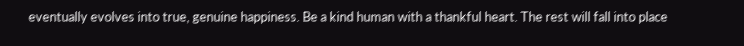eventually evolves into true, genuine happiness. Be a kind human with a thankful heart. The rest will fall into place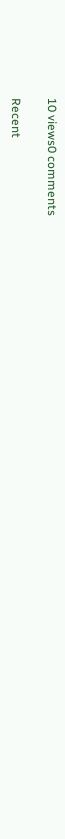10 views0 comments

Recent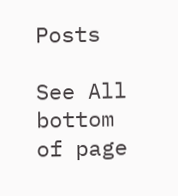Posts

See All
bottom of page